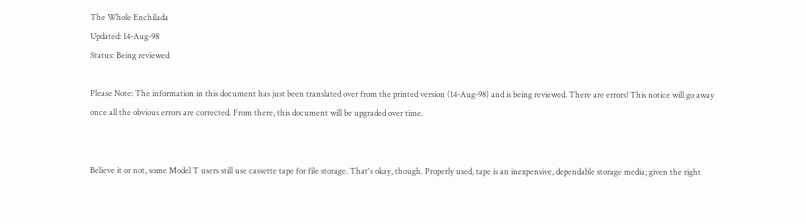The Whole Enchilada
Updated: 14-Aug-98
Status: Being reviewed

Please Note: The information in this document has just been translated over from the printed version (14-Aug-98) and is being reviewed. There are errors! This notice will go away once all the obvious errors are corrected. From there, this document will be upgraded over time.


Believe it or not, some Model T users still use cassette tape for file storage. That's okay, though. Properly used, tape is an inexpensive, dependable storage media; given the right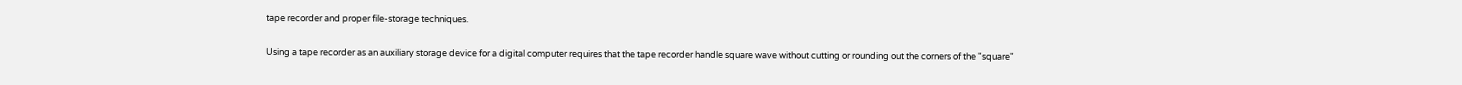tape recorder and proper file-storage techniques.

Using a tape recorder as an auxiliary storage device for a digital computer requires that the tape recorder handle square wave without cutting or rounding out the corners of the "square"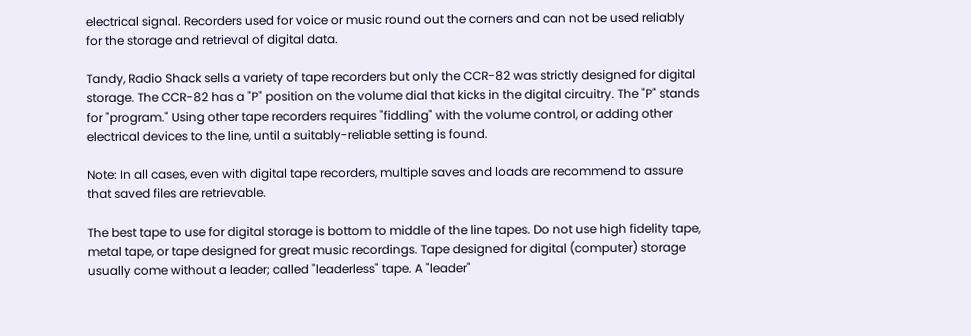electrical signal. Recorders used for voice or music round out the corners and can not be used reliably for the storage and retrieval of digital data.

Tandy, Radio Shack sells a variety of tape recorders but only the CCR-82 was strictly designed for digital storage. The CCR-82 has a "P" position on the volume dial that kicks in the digital circuitry. The "P" stands for "program." Using other tape recorders requires "fiddling" with the volume control, or adding other electrical devices to the line, until a suitably-reliable setting is found.

Note: In all cases, even with digital tape recorders, multiple saves and loads are recommend to assure that saved files are retrievable.

The best tape to use for digital storage is bottom to middle of the line tapes. Do not use high fidelity tape, metal tape, or tape designed for great music recordings. Tape designed for digital (computer) storage usually come without a leader; called "leaderless" tape. A "leader"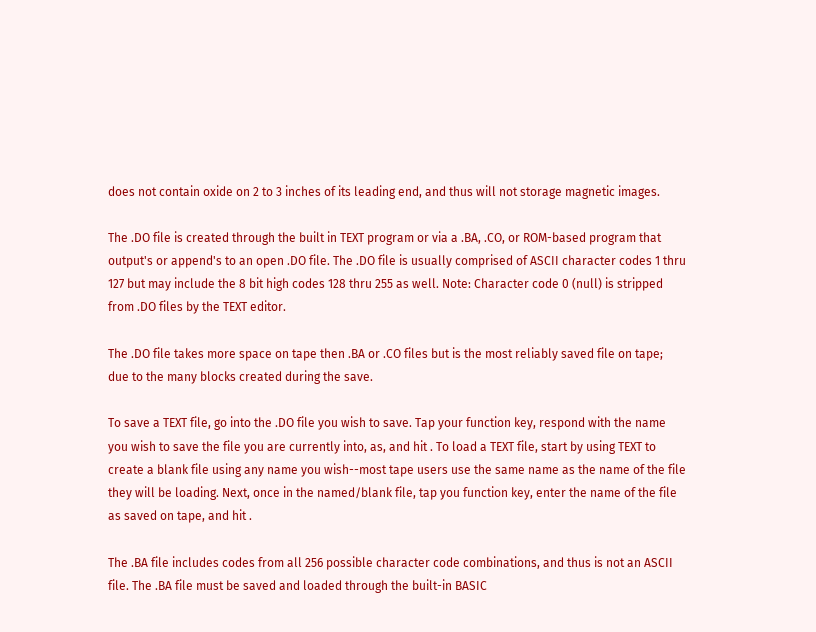does not contain oxide on 2 to 3 inches of its leading end, and thus will not storage magnetic images.

The .DO file is created through the built in TEXT program or via a .BA, .CO, or ROM-based program that output's or append's to an open .DO file. The .DO file is usually comprised of ASCII character codes 1 thru 127 but may include the 8 bit high codes 128 thru 255 as well. Note: Character code 0 (null) is stripped from .DO files by the TEXT editor.

The .DO file takes more space on tape then .BA or .CO files but is the most reliably saved file on tape; due to the many blocks created during the save.

To save a TEXT file, go into the .DO file you wish to save. Tap your function key, respond with the name you wish to save the file you are currently into, as, and hit . To load a TEXT file, start by using TEXT to create a blank file using any name you wish--most tape users use the same name as the name of the file they will be loading. Next, once in the named/blank file, tap you function key, enter the name of the file as saved on tape, and hit .

The .BA file includes codes from all 256 possible character code combinations, and thus is not an ASCII file. The .BA file must be saved and loaded through the built-in BASIC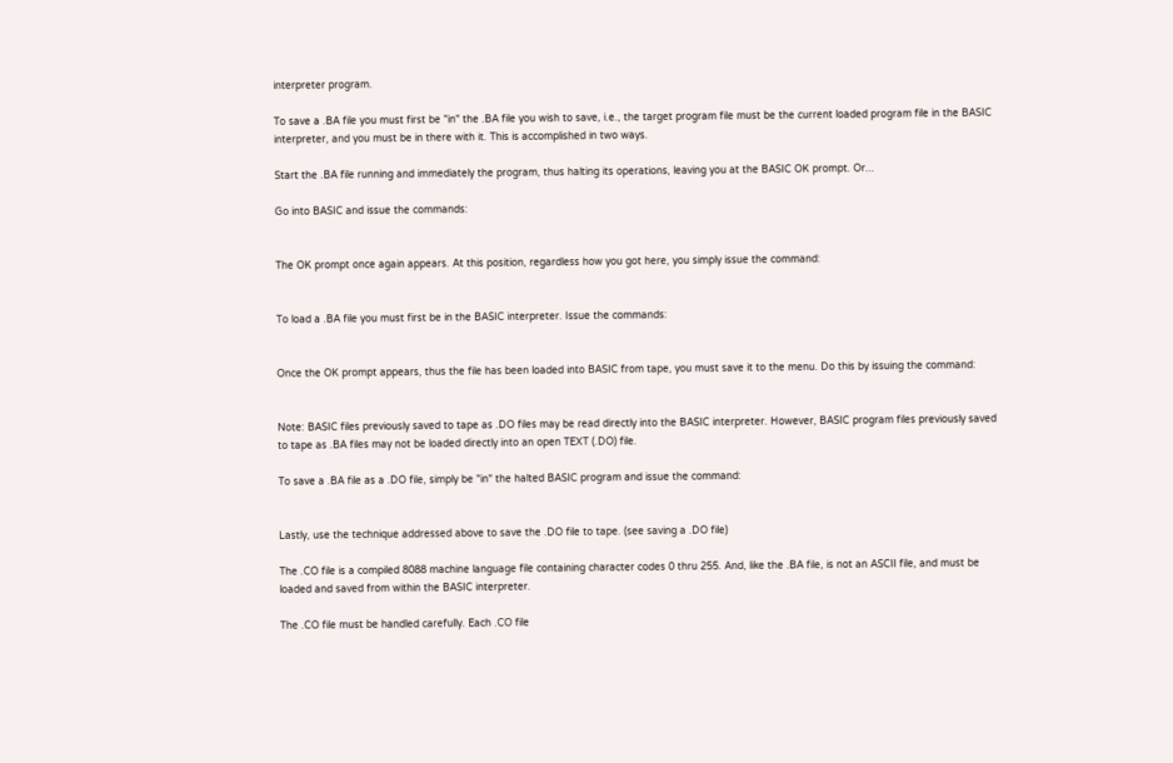interpreter program.

To save a .BA file you must first be "in" the .BA file you wish to save, i.e., the target program file must be the current loaded program file in the BASIC interpreter, and you must be in there with it. This is accomplished in two ways.

Start the .BA file running and immediately the program, thus halting its operations, leaving you at the BASIC OK prompt. Or...

Go into BASIC and issue the commands:


The OK prompt once again appears. At this position, regardless how you got here, you simply issue the command:


To load a .BA file you must first be in the BASIC interpreter. Issue the commands:


Once the OK prompt appears, thus the file has been loaded into BASIC from tape, you must save it to the menu. Do this by issuing the command:


Note: BASIC files previously saved to tape as .DO files may be read directly into the BASIC interpreter. However, BASIC program files previously saved to tape as .BA files may not be loaded directly into an open TEXT (.DO) file.

To save a .BA file as a .DO file, simply be "in" the halted BASIC program and issue the command:


Lastly, use the technique addressed above to save the .DO file to tape. (see saving a .DO file)

The .CO file is a compiled 8088 machine language file containing character codes 0 thru 255. And, like the .BA file, is not an ASCII file, and must be loaded and saved from within the BASIC interpreter.

The .CO file must be handled carefully. Each .CO file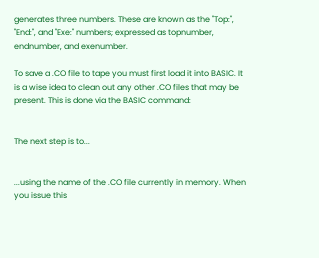generates three numbers. These are known as the "Top:", "End:", and "Exe:" numbers; expressed as topnumber, endnumber, and exenumber.

To save a .CO file to tape you must first load it into BASIC. It is a wise idea to clean out any other .CO files that may be present. This is done via the BASIC command:


The next step is to...


...using the name of the .CO file currently in memory. When you issue this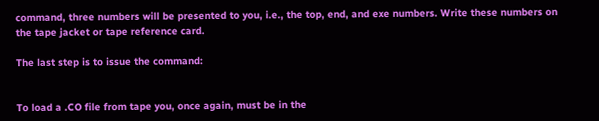command, three numbers will be presented to you, i.e., the top, end, and exe numbers. Write these numbers on the tape jacket or tape reference card.

The last step is to issue the command:


To load a .CO file from tape you, once again, must be in the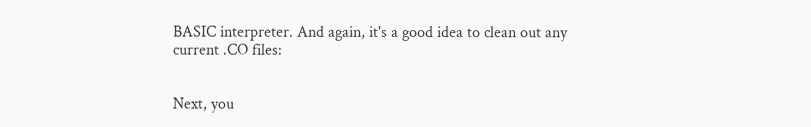BASIC interpreter. And again, it's a good idea to clean out any current .CO files:


Next, you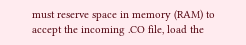must reserve space in memory (RAM) to accept the incoming .CO file, load the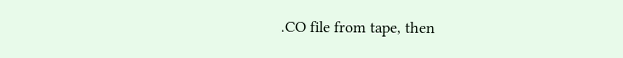.CO file from tape, then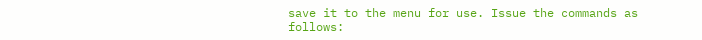save it to the menu for use. Issue the commands as follows: